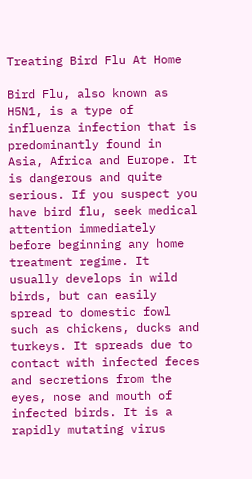Treating Bird Flu At Home

Bird Flu, also known as H5N1, is a type of influenza infection that is predominantly found in Asia, Africa and Europe. It is dangerous and quite serious. If you suspect you have bird flu, seek medical attention immediately before beginning any home treatment regime. It usually develops in wild birds, but can easily spread to domestic fowl such as chickens, ducks and turkeys. It spreads due to contact with infected feces and secretions from the eyes, nose and mouth of infected birds. It is a rapidly mutating virus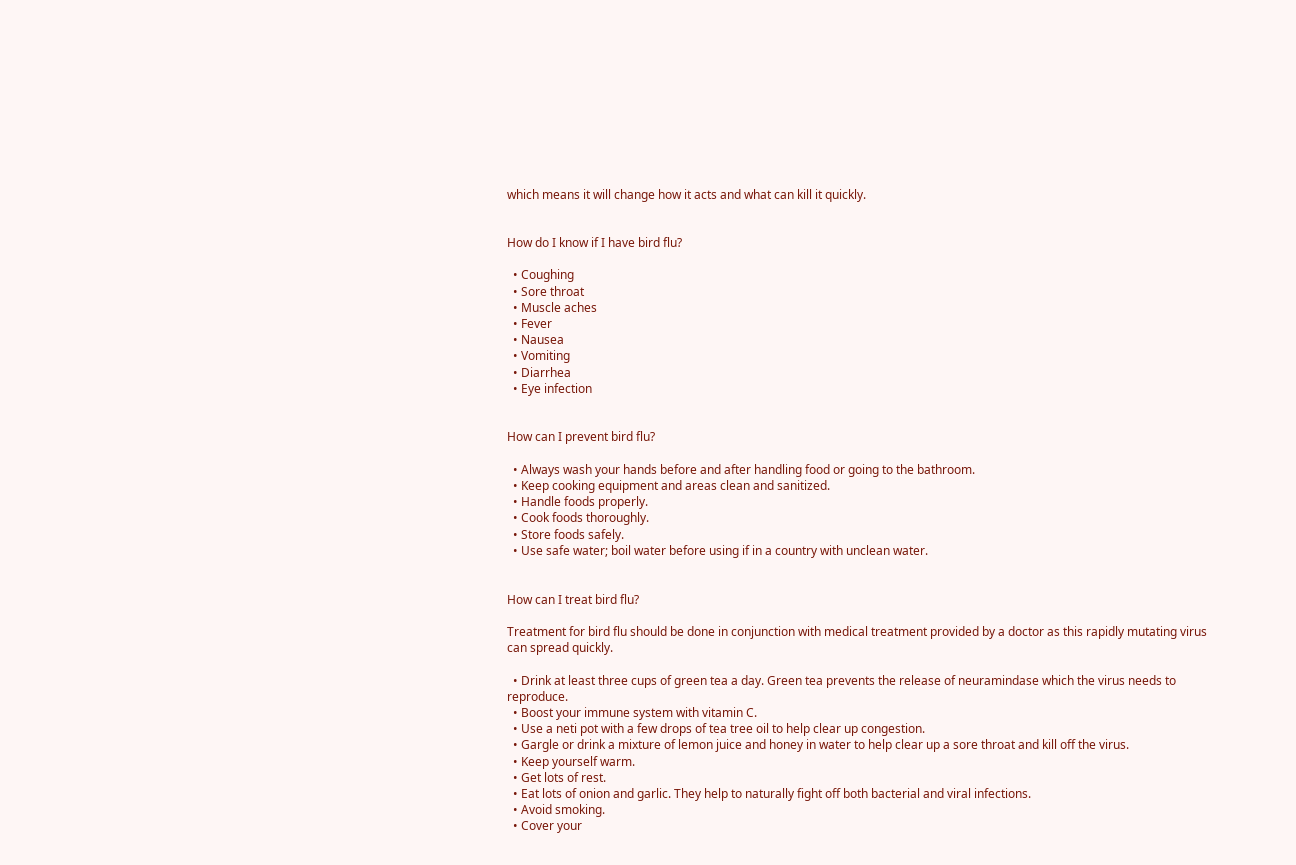which means it will change how it acts and what can kill it quickly.


How do I know if I have bird flu?

  • Coughing
  • Sore throat
  • Muscle aches
  • Fever
  • Nausea
  • Vomiting
  • Diarrhea
  • Eye infection


How can I prevent bird flu?

  • Always wash your hands before and after handling food or going to the bathroom.
  • Keep cooking equipment and areas clean and sanitized.
  • Handle foods properly.
  • Cook foods thoroughly.
  • Store foods safely.
  • Use safe water; boil water before using if in a country with unclean water.


How can I treat bird flu?

Treatment for bird flu should be done in conjunction with medical treatment provided by a doctor as this rapidly mutating virus can spread quickly.

  • Drink at least three cups of green tea a day. Green tea prevents the release of neuramindase which the virus needs to reproduce.
  • Boost your immune system with vitamin C.
  • Use a neti pot with a few drops of tea tree oil to help clear up congestion.
  • Gargle or drink a mixture of lemon juice and honey in water to help clear up a sore throat and kill off the virus.
  • Keep yourself warm.
  • Get lots of rest.
  • Eat lots of onion and garlic. They help to naturally fight off both bacterial and viral infections.
  • Avoid smoking.
  • Cover your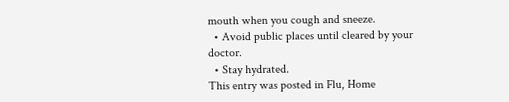mouth when you cough and sneeze.
  • Avoid public places until cleared by your doctor.
  • Stay hydrated.
This entry was posted in Flu, Home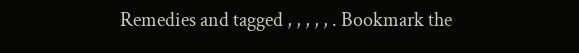Remedies and tagged , , , , , . Bookmark the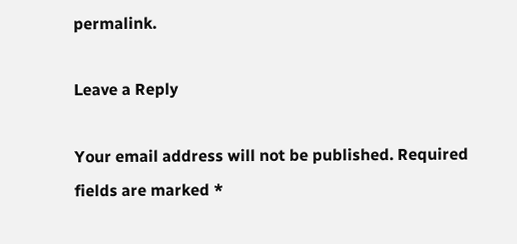permalink.

Leave a Reply

Your email address will not be published. Required fields are marked *